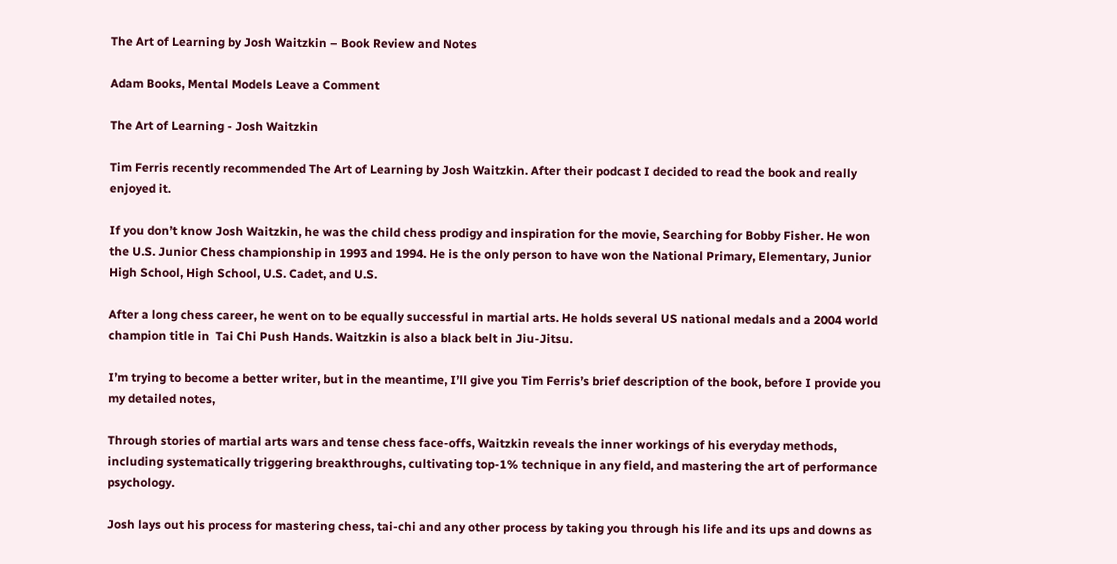The Art of Learning by Josh Waitzkin – Book Review and Notes

Adam Books, Mental Models Leave a Comment

The Art of Learning - Josh Waitzkin

Tim Ferris recently recommended The Art of Learning by Josh Waitzkin. After their podcast I decided to read the book and really enjoyed it.

If you don’t know Josh Waitzkin, he was the child chess prodigy and inspiration for the movie, Searching for Bobby Fisher. He won the U.S. Junior Chess championship in 1993 and 1994. He is the only person to have won the National Primary, Elementary, Junior High School, High School, U.S. Cadet, and U.S.

After a long chess career, he went on to be equally successful in martial arts. He holds several US national medals and a 2004 world champion title in  Tai Chi Push Hands. Waitzkin is also a black belt in Jiu-Jitsu.

I’m trying to become a better writer, but in the meantime, I’ll give you Tim Ferris’s brief description of the book, before I provide you my detailed notes,

Through stories of martial arts wars and tense chess face-offs, Waitzkin reveals the inner workings of his everyday methods, including systematically triggering breakthroughs, cultivating top-1% technique in any field, and mastering the art of performance psychology.

Josh lays out his process for mastering chess, tai-chi and any other process by taking you through his life and its ups and downs as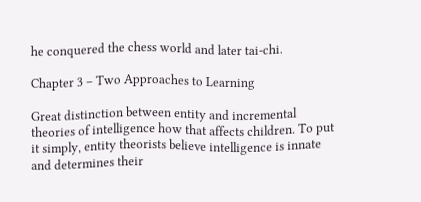he conquered the chess world and later tai-chi.

Chapter 3 – Two Approaches to Learning

Great distinction between entity and incremental theories of intelligence how that affects children. To put it simply, entity theorists believe intelligence is innate and determines their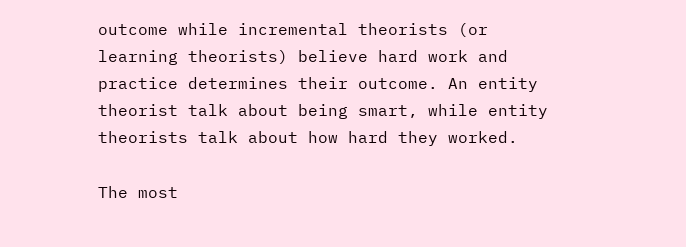outcome while incremental theorists (or learning theorists) believe hard work and practice determines their outcome. An entity theorist talk about being smart, while entity theorists talk about how hard they worked.

The most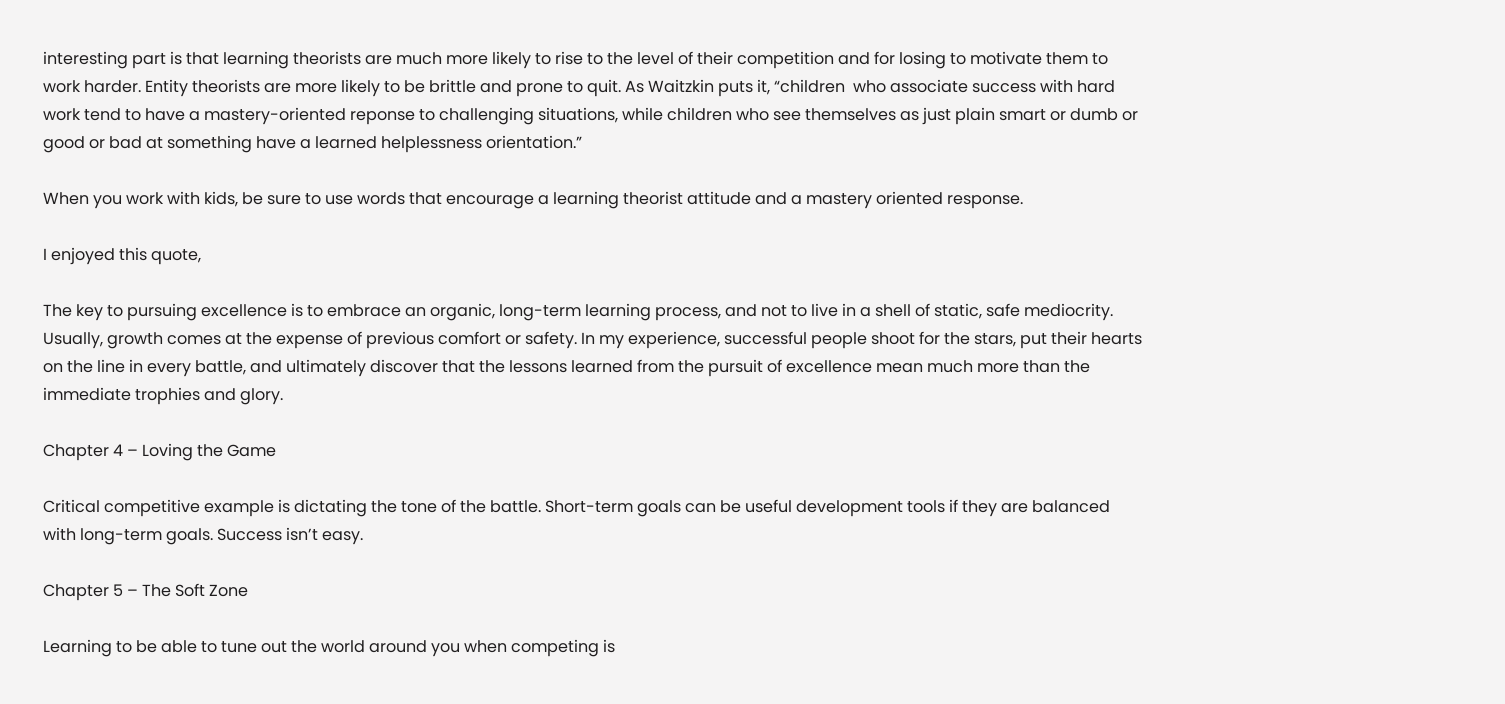interesting part is that learning theorists are much more likely to rise to the level of their competition and for losing to motivate them to work harder. Entity theorists are more likely to be brittle and prone to quit. As Waitzkin puts it, “children  who associate success with hard work tend to have a mastery-oriented reponse to challenging situations, while children who see themselves as just plain smart or dumb or good or bad at something have a learned helplessness orientation.”

When you work with kids, be sure to use words that encourage a learning theorist attitude and a mastery oriented response.

I enjoyed this quote,

The key to pursuing excellence is to embrace an organic, long-term learning process, and not to live in a shell of static, safe mediocrity. Usually, growth comes at the expense of previous comfort or safety. In my experience, successful people shoot for the stars, put their hearts on the line in every battle, and ultimately discover that the lessons learned from the pursuit of excellence mean much more than the immediate trophies and glory.

Chapter 4 – Loving the Game

Critical competitive example is dictating the tone of the battle. Short-term goals can be useful development tools if they are balanced with long-term goals. Success isn’t easy.

Chapter 5 – The Soft Zone

Learning to be able to tune out the world around you when competing is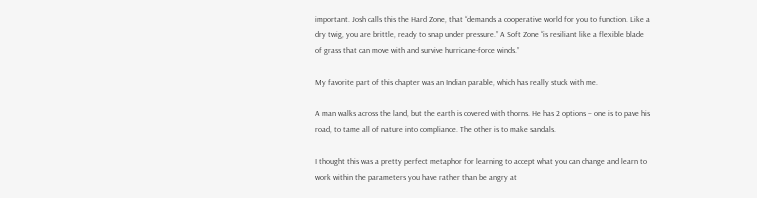important. Josh calls this the Hard Zone, that “demands a cooperative world for you to function. Like a dry twig, you are brittle, ready to snap under pressure.” A Soft Zone “is resiliant like a flexible blade of grass that can move with and survive hurricane-force winds.”

My favorite part of this chapter was an Indian parable, which has really stuck with me.

A man walks across the land, but the earth is covered with thorns. He has 2 options – one is to pave his road, to tame all of nature into compliance. The other is to make sandals.

I thought this was a pretty perfect metaphor for learning to accept what you can change and learn to work within the parameters you have rather than be angry at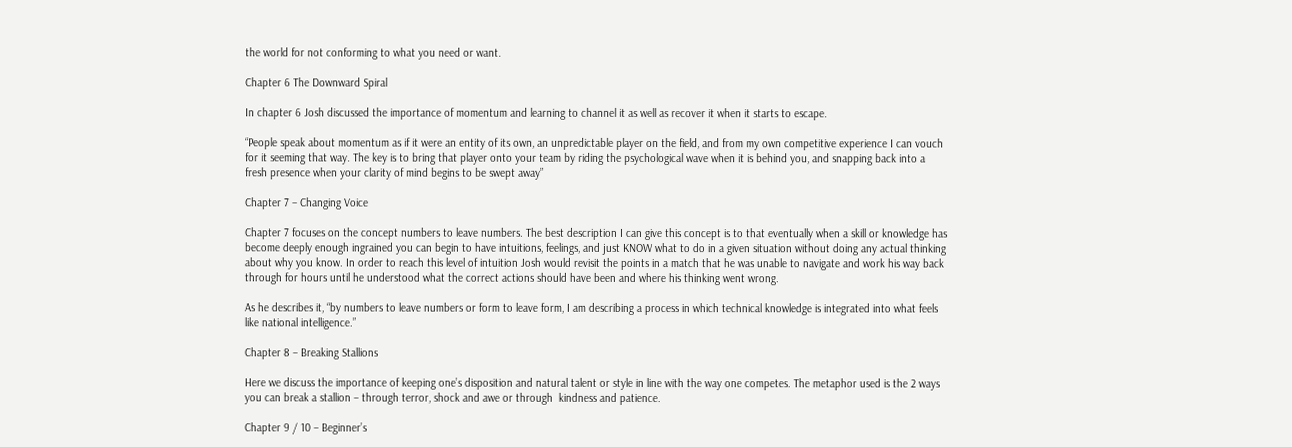the world for not conforming to what you need or want.

Chapter 6 The Downward Spiral

In chapter 6 Josh discussed the importance of momentum and learning to channel it as well as recover it when it starts to escape.

“People speak about momentum as if it were an entity of its own, an unpredictable player on the field, and from my own competitive experience I can vouch for it seeming that way. The key is to bring that player onto your team by riding the psychological wave when it is behind you, and snapping back into a fresh presence when your clarity of mind begins to be swept away”

Chapter 7 – Changing Voice

Chapter 7 focuses on the concept numbers to leave numbers. The best description I can give this concept is to that eventually when a skill or knowledge has become deeply enough ingrained you can begin to have intuitions, feelings, and just KNOW what to do in a given situation without doing any actual thinking about why you know. In order to reach this level of intuition Josh would revisit the points in a match that he was unable to navigate and work his way back through for hours until he understood what the correct actions should have been and where his thinking went wrong.

As he describes it, “by numbers to leave numbers or form to leave form, I am describing a process in which technical knowledge is integrated into what feels like national intelligence.”

Chapter 8 – Breaking Stallions

Here we discuss the importance of keeping one’s disposition and natural talent or style in line with the way one competes. The metaphor used is the 2 ways you can break a stallion – through terror, shock and awe or through  kindness and patience.

Chapter 9 / 10 – Beginner’s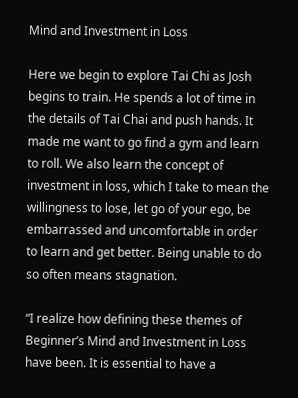Mind and Investment in Loss

Here we begin to explore Tai Chi as Josh begins to train. He spends a lot of time in the details of Tai Chai and push hands. It made me want to go find a gym and learn to roll. We also learn the concept of investment in loss, which I take to mean the willingness to lose, let go of your ego, be embarrassed and uncomfortable in order to learn and get better. Being unable to do so often means stagnation.

“I realize how defining these themes of Beginner’s Mind and Investment in Loss have been. It is essential to have a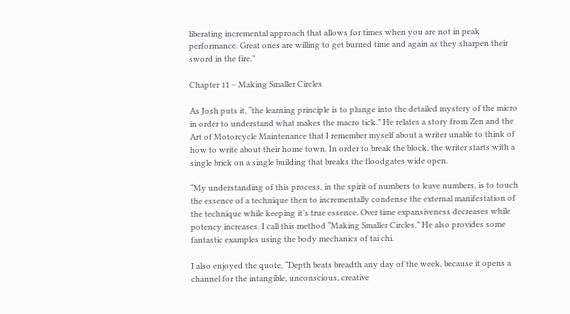liberating incremental approach that allows for times when you are not in peak performance. Great ones are willing to get burned time and again as they sharpen their sword in the fire.”

Chapter 11 – Making Smaller Circles

As Josh puts it, “the learning principle is to plunge into the detailed mystery of the micro in order to understand what makes the macro tick.” He relates a story from Zen and the Art of Motorcycle Maintenance that I remember myself about a writer unable to think of how to write about their home town. In order to break the block, the writer starts with a single brick on a single building that breaks the floodgates wide open.

“My understanding of this process, in the spirit of numbers to leave numbers, is to touch the essence of a technique then to incrementally condense the external manifestation of the technique while keeping it’s true essence. Over time expansiveness decreases while potency increases. I call this method “Making Smaller Circles.” He also provides some fantastic examples using the body mechanics of tai chi.

I also enjoyed the quote, “Depth beats breadth any day of the week, because it opens a channel for the intangible, unconscious, creative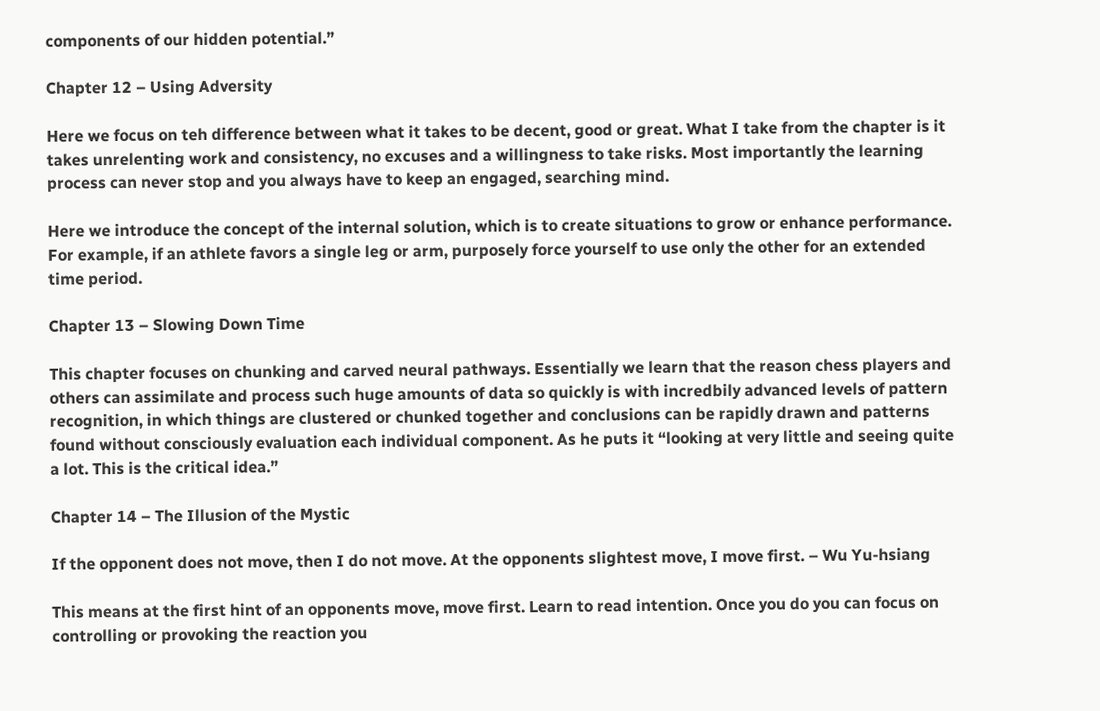components of our hidden potential.”

Chapter 12 – Using Adversity

Here we focus on teh difference between what it takes to be decent, good or great. What I take from the chapter is it takes unrelenting work and consistency, no excuses and a willingness to take risks. Most importantly the learning process can never stop and you always have to keep an engaged, searching mind.

Here we introduce the concept of the internal solution, which is to create situations to grow or enhance performance. For example, if an athlete favors a single leg or arm, purposely force yourself to use only the other for an extended time period.

Chapter 13 – Slowing Down Time

This chapter focuses on chunking and carved neural pathways. Essentially we learn that the reason chess players and others can assimilate and process such huge amounts of data so quickly is with incredbily advanced levels of pattern recognition, in which things are clustered or chunked together and conclusions can be rapidly drawn and patterns found without consciously evaluation each individual component. As he puts it “looking at very little and seeing quite a lot. This is the critical idea.”

Chapter 14 – The Illusion of the Mystic

If the opponent does not move, then I do not move. At the opponents slightest move, I move first. – Wu Yu-hsiang

This means at the first hint of an opponents move, move first. Learn to read intention. Once you do you can focus on controlling or provoking the reaction you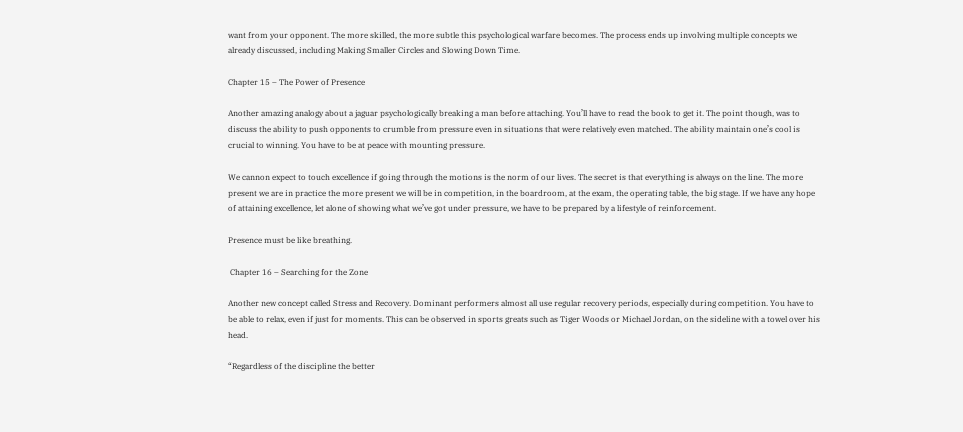want from your opponent. The more skilled, the more subtle this psychological warfare becomes. The process ends up involving multiple concepts we already discussed, including Making Smaller Circles and Slowing Down Time.

Chapter 15 – The Power of Presence

Another amazing analogy about a jaguar psychologically breaking a man before attaching. You’ll have to read the book to get it. The point though, was to discuss the ability to push opponents to crumble from pressure even in situations that were relatively even matched. The ability maintain one’s cool is crucial to winning. You have to be at peace with mounting pressure.

We cannon expect to touch excellence if going through the motions is the norm of our lives. The secret is that everything is always on the line. The more present we are in practice the more present we will be in competition, in the boardroom, at the exam, the operating table, the big stage. If we have any hope of attaining excellence, let alone of showing what we’ve got under pressure, we have to be prepared by a lifestyle of reinforcement.

Presence must be like breathing.

 Chapter 16 – Searching for the Zone

Another new concept called Stress and Recovery. Dominant performers almost all use regular recovery periods, especially during competition. You have to be able to relax, even if just for moments. This can be observed in sports greats such as Tiger Woods or Michael Jordan, on the sideline with a towel over his head.

“Regardless of the discipline the better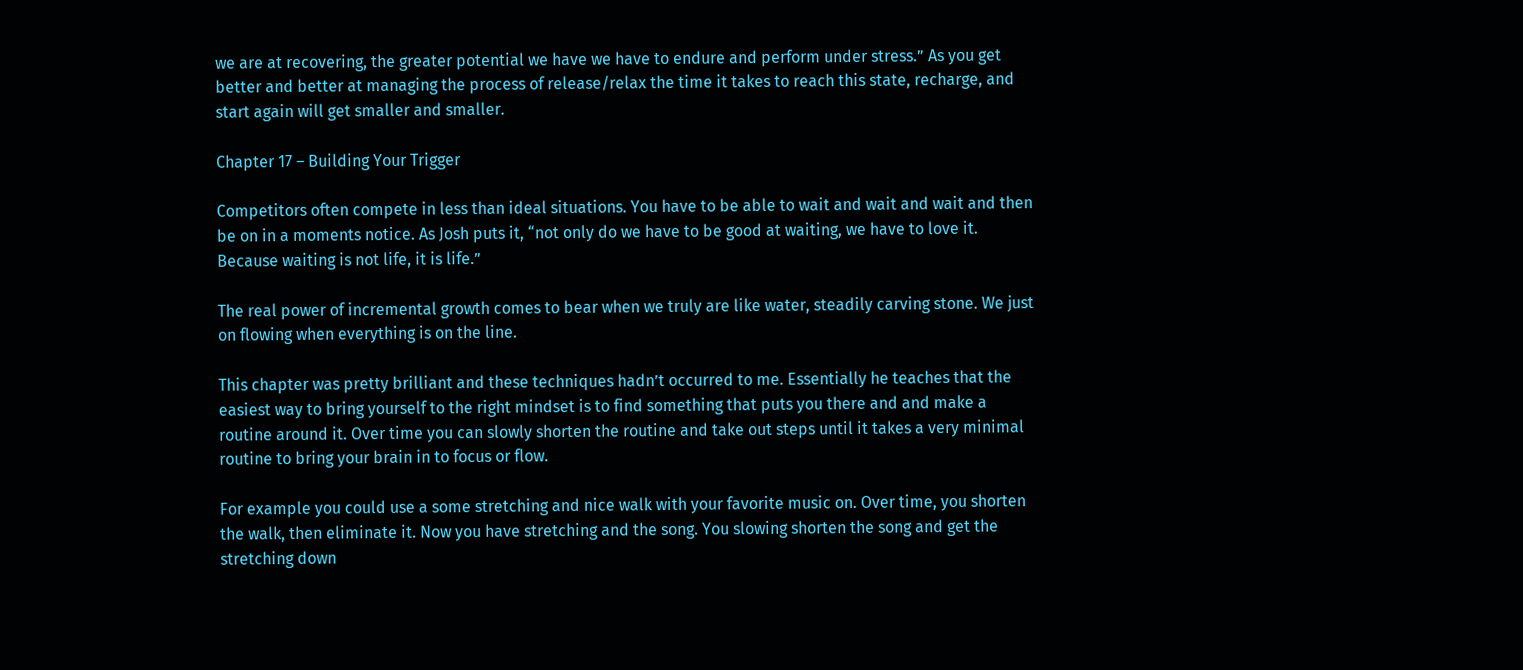we are at recovering, the greater potential we have we have to endure and perform under stress.” As you get better and better at managing the process of release/relax the time it takes to reach this state, recharge, and start again will get smaller and smaller.

Chapter 17 – Building Your Trigger

Competitors often compete in less than ideal situations. You have to be able to wait and wait and wait and then be on in a moments notice. As Josh puts it, “not only do we have to be good at waiting, we have to love it. Because waiting is not life, it is life.”

The real power of incremental growth comes to bear when we truly are like water, steadily carving stone. We just on flowing when everything is on the line.

This chapter was pretty brilliant and these techniques hadn’t occurred to me. Essentially he teaches that the easiest way to bring yourself to the right mindset is to find something that puts you there and and make a routine around it. Over time you can slowly shorten the routine and take out steps until it takes a very minimal routine to bring your brain in to focus or flow.

For example you could use a some stretching and nice walk with your favorite music on. Over time, you shorten the walk, then eliminate it. Now you have stretching and the song. You slowing shorten the song and get the stretching down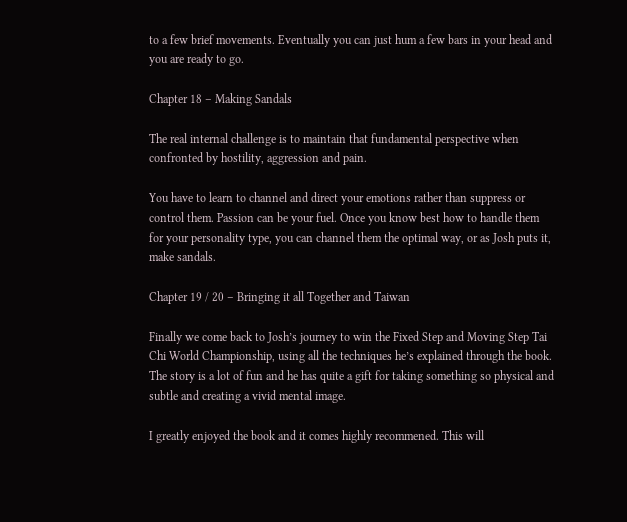to a few brief movements. Eventually you can just hum a few bars in your head and you are ready to go.

Chapter 18 – Making Sandals

The real internal challenge is to maintain that fundamental perspective when confronted by hostility, aggression and pain.

You have to learn to channel and direct your emotions rather than suppress or control them. Passion can be your fuel. Once you know best how to handle them for your personality type, you can channel them the optimal way, or as Josh puts it, make sandals.

Chapter 19 / 20 – Bringing it all Together and Taiwan

Finally we come back to Josh’s journey to win the Fixed Step and Moving Step Tai Chi World Championship, using all the techniques he’s explained through the book. The story is a lot of fun and he has quite a gift for taking something so physical and subtle and creating a vivid mental image.

I greatly enjoyed the book and it comes highly recommened. This will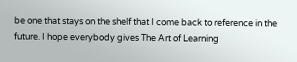be one that stays on the shelf that I come back to reference in the future. I hope everybody gives The Art of Learning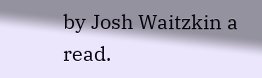by Josh Waitzkin a read.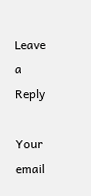Leave a Reply

Your email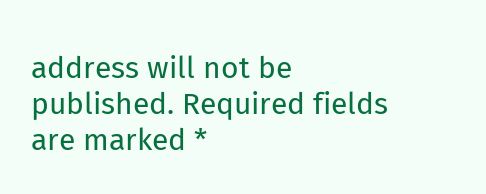address will not be published. Required fields are marked *